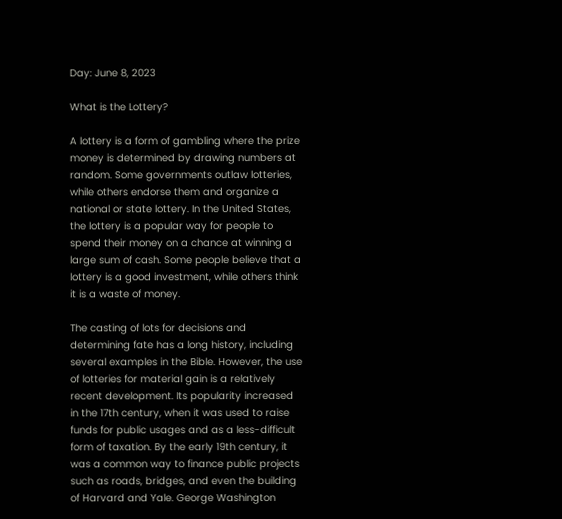Day: June 8, 2023

What is the Lottery?

A lottery is a form of gambling where the prize money is determined by drawing numbers at random. Some governments outlaw lotteries, while others endorse them and organize a national or state lottery. In the United States, the lottery is a popular way for people to spend their money on a chance at winning a large sum of cash. Some people believe that a lottery is a good investment, while others think it is a waste of money.

The casting of lots for decisions and determining fate has a long history, including several examples in the Bible. However, the use of lotteries for material gain is a relatively recent development. Its popularity increased in the 17th century, when it was used to raise funds for public usages and as a less-difficult form of taxation. By the early 19th century, it was a common way to finance public projects such as roads, bridges, and even the building of Harvard and Yale. George Washington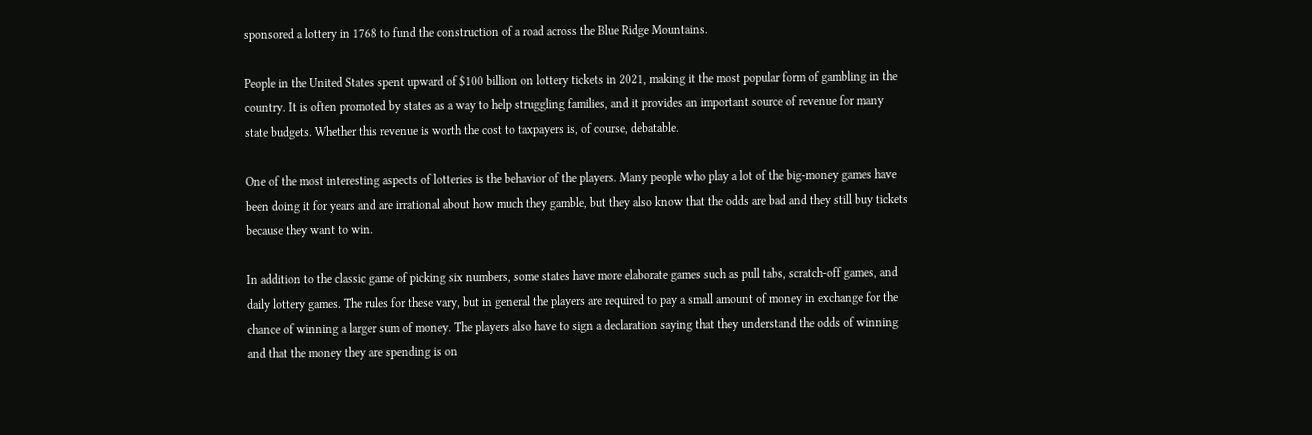sponsored a lottery in 1768 to fund the construction of a road across the Blue Ridge Mountains.

People in the United States spent upward of $100 billion on lottery tickets in 2021, making it the most popular form of gambling in the country. It is often promoted by states as a way to help struggling families, and it provides an important source of revenue for many state budgets. Whether this revenue is worth the cost to taxpayers is, of course, debatable.

One of the most interesting aspects of lotteries is the behavior of the players. Many people who play a lot of the big-money games have been doing it for years and are irrational about how much they gamble, but they also know that the odds are bad and they still buy tickets because they want to win.

In addition to the classic game of picking six numbers, some states have more elaborate games such as pull tabs, scratch-off games, and daily lottery games. The rules for these vary, but in general the players are required to pay a small amount of money in exchange for the chance of winning a larger sum of money. The players also have to sign a declaration saying that they understand the odds of winning and that the money they are spending is on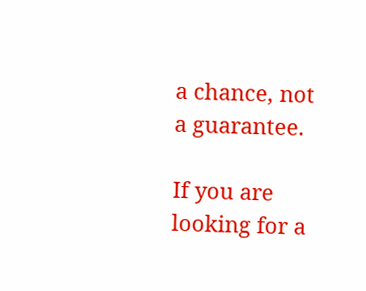a chance, not a guarantee.

If you are looking for a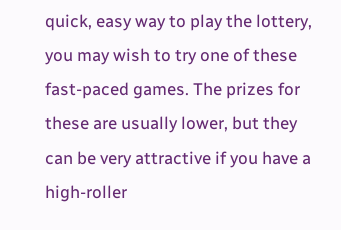quick, easy way to play the lottery, you may wish to try one of these fast-paced games. The prizes for these are usually lower, but they can be very attractive if you have a high-roller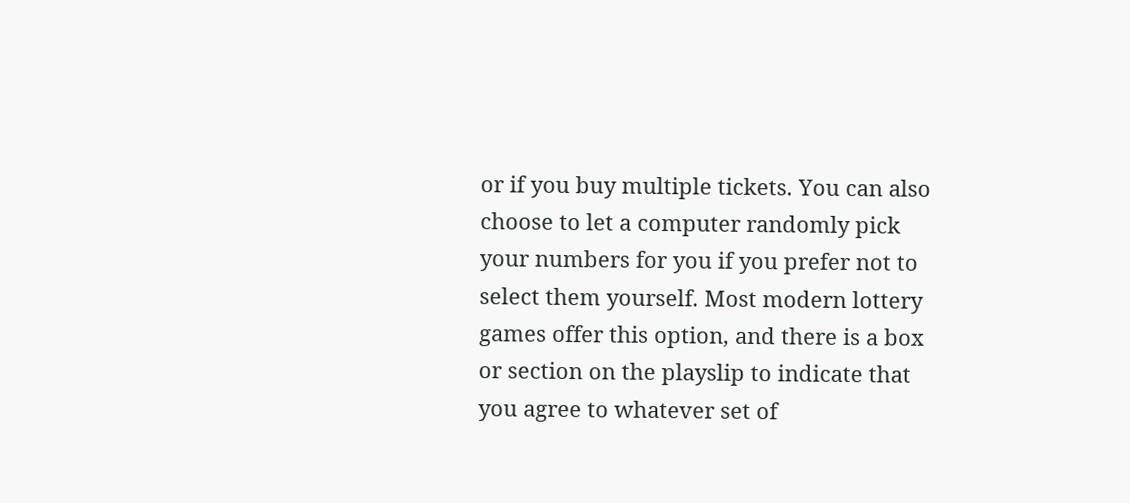or if you buy multiple tickets. You can also choose to let a computer randomly pick your numbers for you if you prefer not to select them yourself. Most modern lottery games offer this option, and there is a box or section on the playslip to indicate that you agree to whatever set of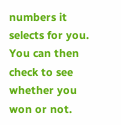numbers it selects for you. You can then check to see whether you won or not.